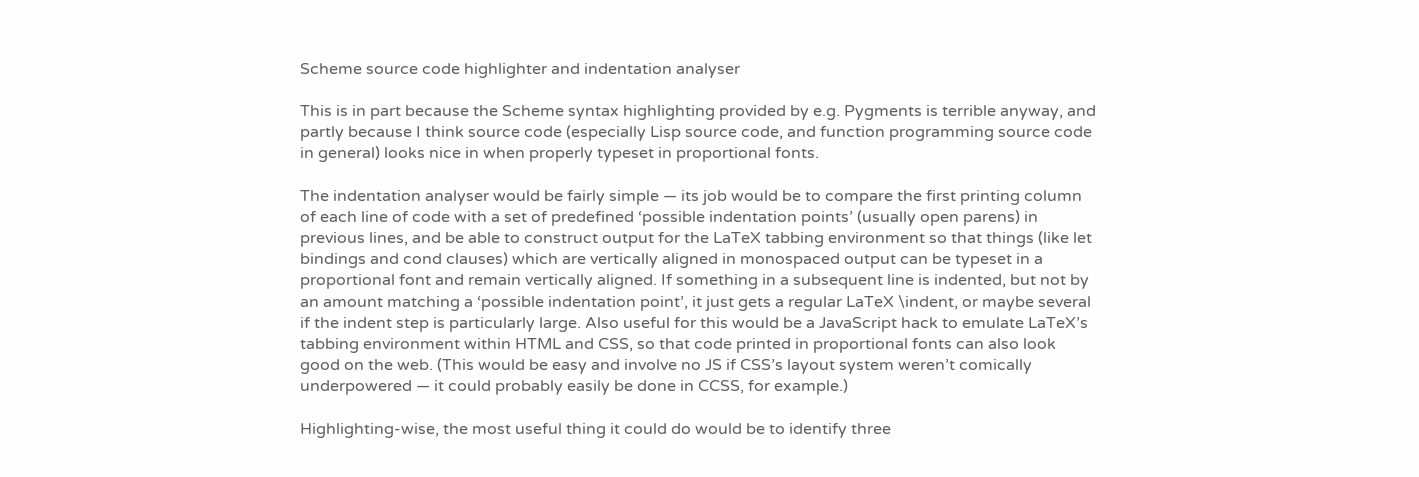Scheme source code highlighter and indentation analyser

This is in part because the Scheme syntax highlighting provided by e.g. Pygments is terrible anyway, and partly because I think source code (especially Lisp source code, and function programming source code in general) looks nice in when properly typeset in proportional fonts.

The indentation analyser would be fairly simple — its job would be to compare the first printing column of each line of code with a set of predefined ‘possible indentation points’ (usually open parens) in previous lines, and be able to construct output for the LaTeX tabbing environment so that things (like let bindings and cond clauses) which are vertically aligned in monospaced output can be typeset in a proportional font and remain vertically aligned. If something in a subsequent line is indented, but not by an amount matching a ‘possible indentation point’, it just gets a regular LaTeX \indent, or maybe several if the indent step is particularly large. Also useful for this would be a JavaScript hack to emulate LaTeX’s tabbing environment within HTML and CSS, so that code printed in proportional fonts can also look good on the web. (This would be easy and involve no JS if CSS’s layout system weren’t comically underpowered — it could probably easily be done in CCSS, for example.)

Highlighting-wise, the most useful thing it could do would be to identify three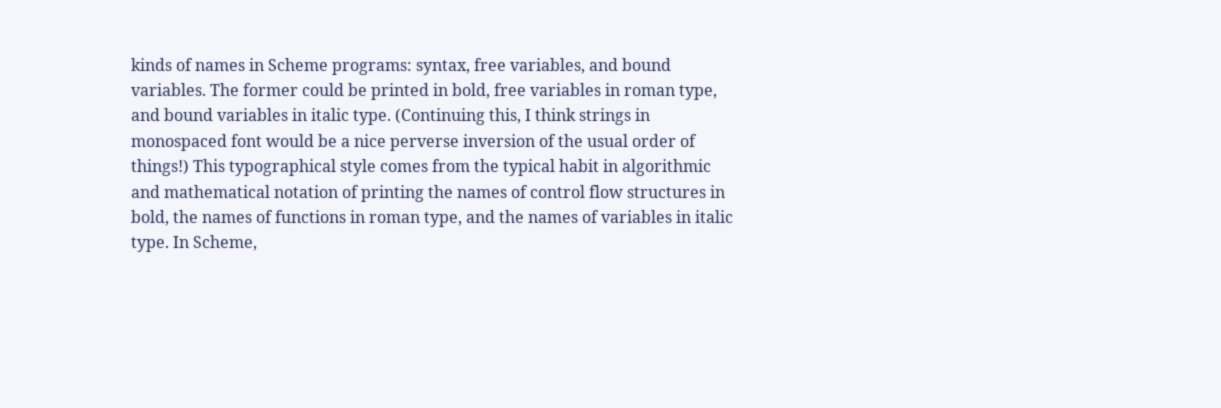kinds of names in Scheme programs: syntax, free variables, and bound variables. The former could be printed in bold, free variables in roman type, and bound variables in italic type. (Continuing this, I think strings in monospaced font would be a nice perverse inversion of the usual order of things!) This typographical style comes from the typical habit in algorithmic and mathematical notation of printing the names of control flow structures in bold, the names of functions in roman type, and the names of variables in italic type. In Scheme,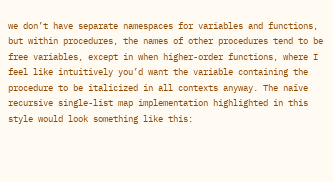we don’t have separate namespaces for variables and functions, but within procedures, the names of other procedures tend to be free variables, except in when higher-order functions, where I feel like intuitively you’d want the variable containing the procedure to be italicized in all contexts anyway. The naïve recursive single-list map implementation highlighted in this style would look something like this: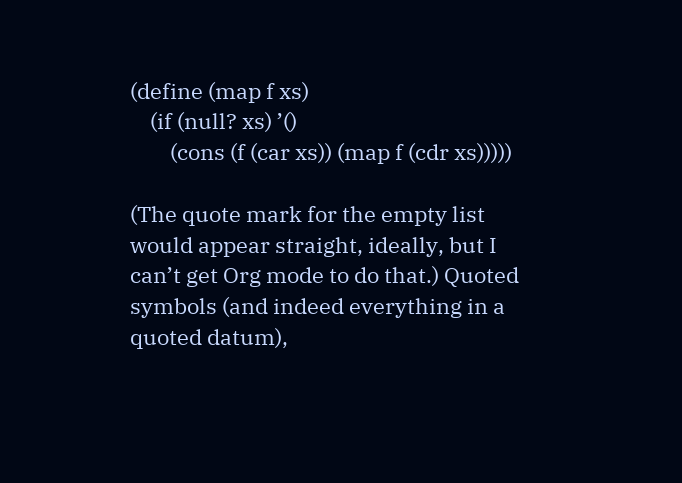(define (map f xs)
    (if (null? xs) ’()
        (cons (f (car xs)) (map f (cdr xs)))))

(The quote mark for the empty list would appear straight, ideally, but I can’t get Org mode to do that.) Quoted symbols (and indeed everything in a quoted datum),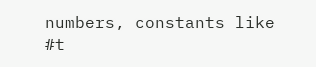numbers, constants like #t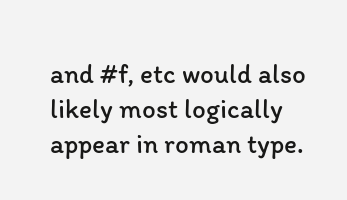and #f, etc would also likely most logically appear in roman type.